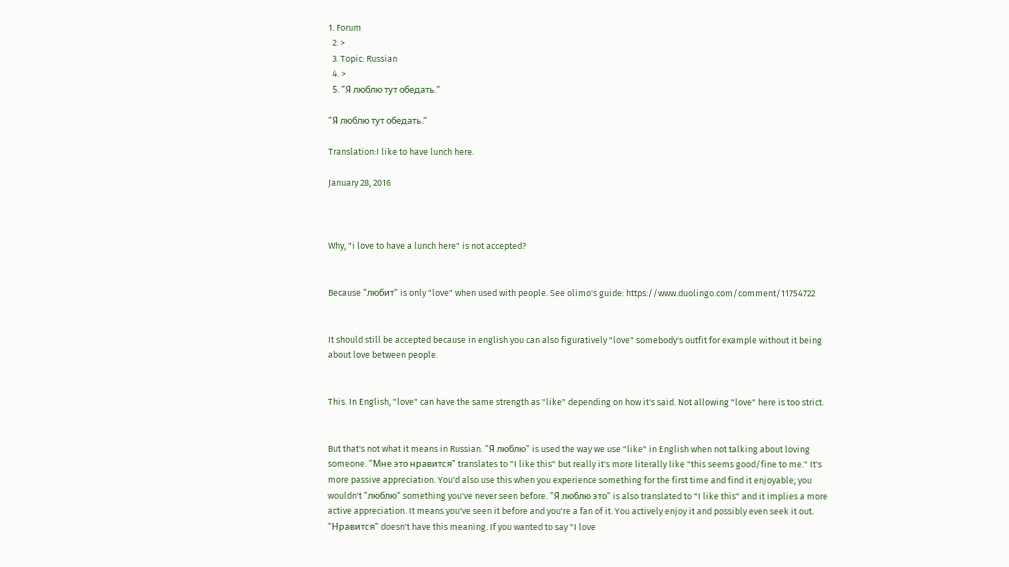1. Forum
  2. >
  3. Topic: Russian
  4. >
  5. "Я люблю тут обедать."

"Я люблю тут обедать."

Translation:I like to have lunch here.

January 28, 2016



Why, "i love to have a lunch here" is not accepted?


Because "любит" is only "love" when used with people. See olimo's guide: https://www.duolingo.com/comment/11754722


It should still be accepted because in english you can also figuratively "love" somebody's outfit for example without it being about love between people.


This. In English, "love" can have the same strength as "like" depending on how it's said. Not allowing "love" here is too strict.


But that's not what it means in Russian. "Я люблю" is used the way we use "like" in English when not talking about loving someone. "Мне это нравится" translates to "I like this" but really it's more literally like "this seems good/fine to me." It's more passive appreciation. You'd also use this when you experience something for the first time and find it enjoyable; you wouldn't "люблю" something you've never seen before. "Я люблю это" is also translated to "I like this" and it implies a more active appreciation. It means you've seen it before and you're a fan of it. You actively enjoy it and possibly even seek it out. "Нравится" doesn't have this meaning. If you wanted to say "I love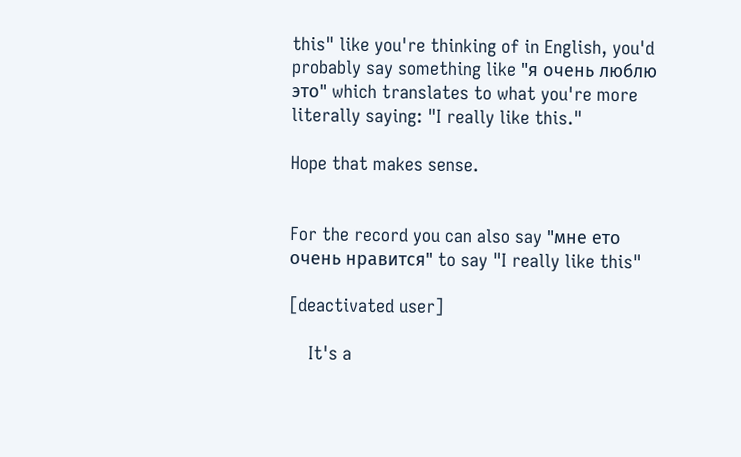this" like you're thinking of in English, you'd probably say something like "я очень люблю это" which translates to what you're more literally saying: "I really like this."

Hope that makes sense.


For the record you can also say "мне ето очень нравится" to say "I really like this"

[deactivated user]

    It's a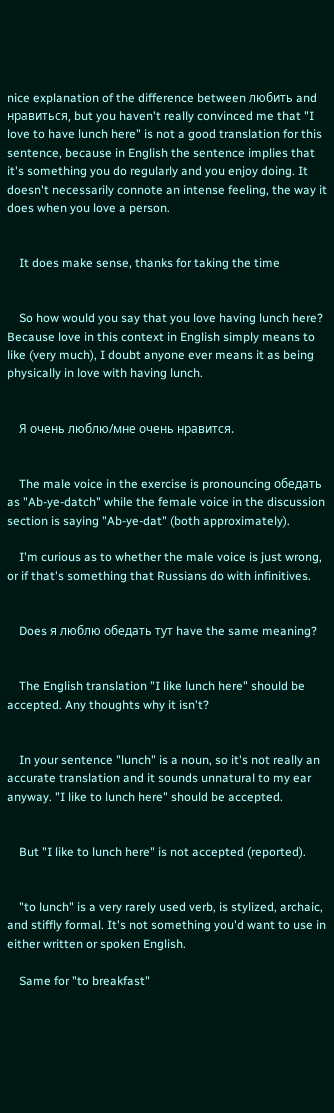nice explanation of the difference between любить and нравиться, but you haven't really convinced me that "I love to have lunch here" is not a good translation for this sentence, because in English the sentence implies that it's something you do regularly and you enjoy doing. It doesn't necessarily connote an intense feeling, the way it does when you love a person.


    It does make sense, thanks for taking the time


    So how would you say that you love having lunch here? Because love in this context in English simply means to like (very much), I doubt anyone ever means it as being physically in love with having lunch.


    Я очень люблю/мне очень нравится.


    The male voice in the exercise is pronouncing обедать as "Ab-ye-datch" while the female voice in the discussion section is saying "Ab-ye-dat" (both approximately).

    I'm curious as to whether the male voice is just wrong, or if that's something that Russians do with infinitives.


    Does я люблю обедать тут have the same meaning?


    The English translation "I like lunch here" should be accepted. Any thoughts why it isn't?


    In your sentence "lunch" is a noun, so it's not really an accurate translation and it sounds unnatural to my ear anyway. "I like to lunch here" should be accepted.


    But "I like to lunch here" is not accepted (reported).


    "to lunch" is a very rarely used verb, is stylized, archaic, and stiffly formal. It's not something you'd want to use in either written or spoken English.

    Same for "to breakfast"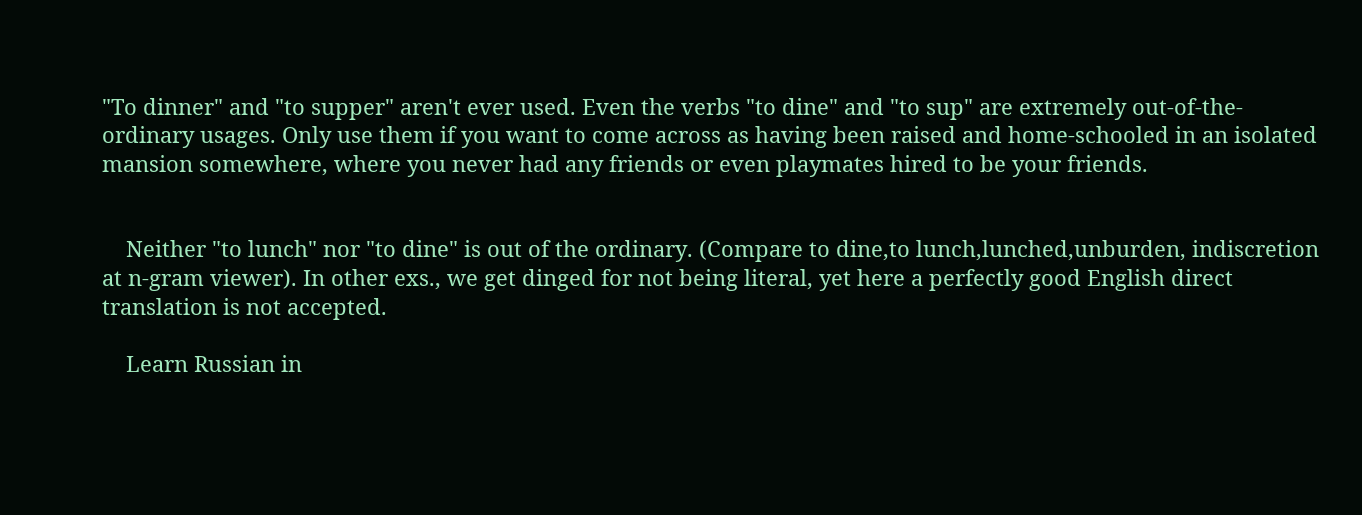"To dinner" and "to supper" aren't ever used. Even the verbs "to dine" and "to sup" are extremely out-of-the-ordinary usages. Only use them if you want to come across as having been raised and home-schooled in an isolated mansion somewhere, where you never had any friends or even playmates hired to be your friends.


    Neither "to lunch" nor "to dine" is out of the ordinary. (Compare to dine,to lunch,lunched,unburden, indiscretion at n-gram viewer). In other exs., we get dinged for not being literal, yet here a perfectly good English direct translation is not accepted.

    Learn Russian in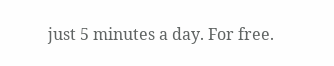just 5 minutes a day. For free.